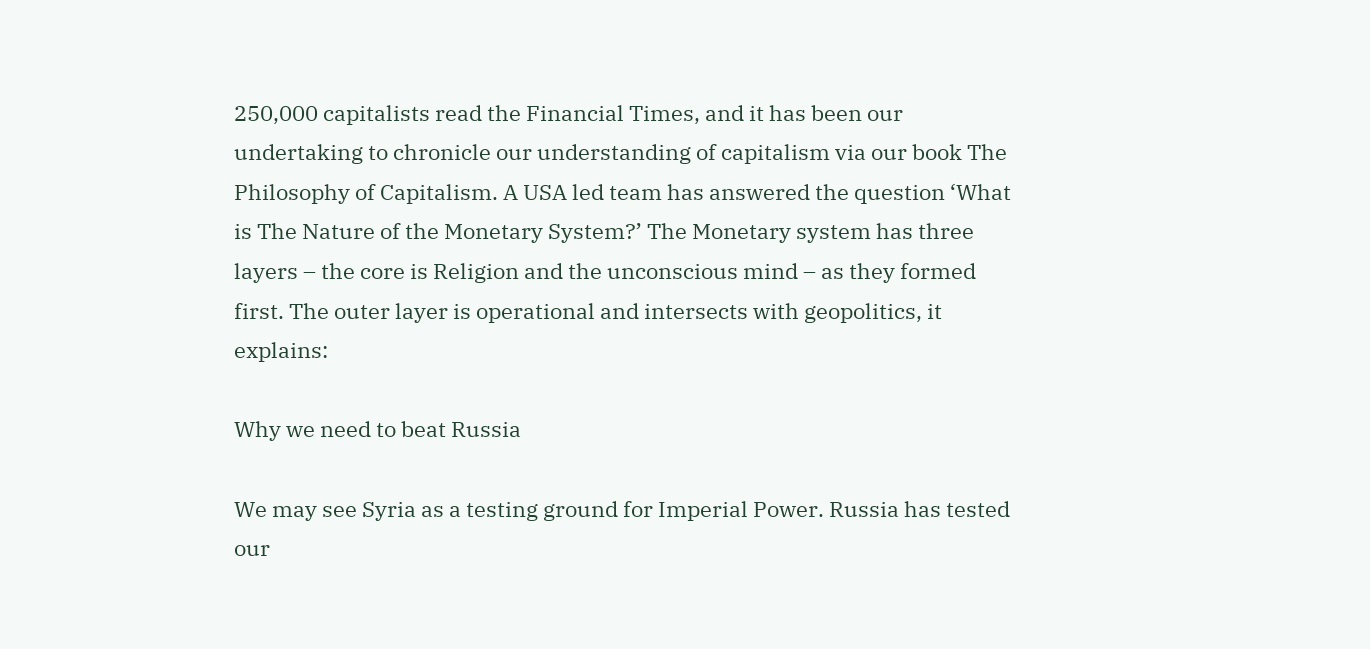250,000 capitalists read the Financial Times, and it has been our undertaking to chronicle our understanding of capitalism via our book The Philosophy of Capitalism. A USA led team has answered the question ‘What is The Nature of the Monetary System?’ The Monetary system has three layers – the core is Religion and the unconscious mind – as they formed first. The outer layer is operational and intersects with geopolitics, it explains:

Why we need to beat Russia

We may see Syria as a testing ground for Imperial Power. Russia has tested our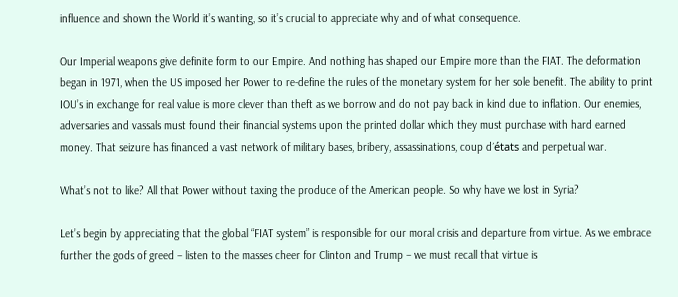influence and shown the World it’s wanting, so it’s crucial to appreciate why and of what consequence.

Our Imperial weapons give definite form to our Empire. And nothing has shaped our Empire more than the FIAT. The deformation began in 1971, when the US imposed her Power to re-define the rules of the monetary system for her sole benefit. The ability to print IOU’s in exchange for real value is more clever than theft as we borrow and do not pay back in kind due to inflation. Our enemies, adversaries and vassals must found their financial systems upon the printed dollar which they must purchase with hard earned money. That seizure has financed a vast network of military bases, bribery, assassinations, coup d´états and perpetual war.

What’s not to like? All that Power without taxing the produce of the American people. So why have we lost in Syria?

Let’s begin by appreciating that the global “FIAT system” is responsible for our moral crisis and departure from virtue. As we embrace further the gods of greed – listen to the masses cheer for Clinton and Trump – we must recall that virtue is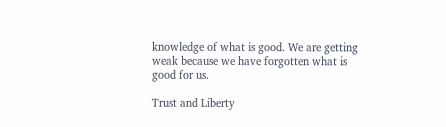knowledge of what is good. We are getting weak because we have forgotten what is good for us.

Trust and Liberty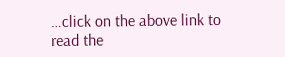…click on the above link to read the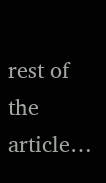rest of the article…